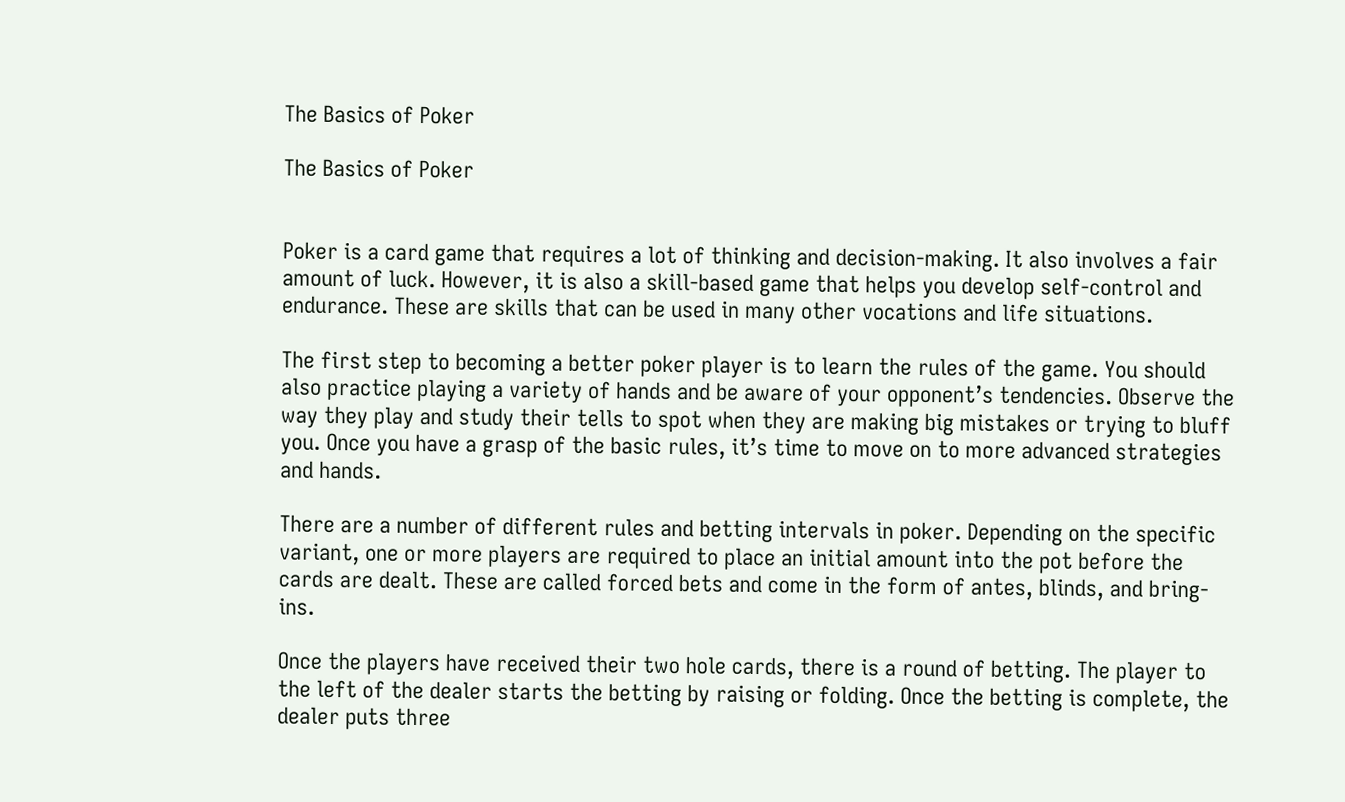The Basics of Poker

The Basics of Poker


Poker is a card game that requires a lot of thinking and decision-making. It also involves a fair amount of luck. However, it is also a skill-based game that helps you develop self-control and endurance. These are skills that can be used in many other vocations and life situations.

The first step to becoming a better poker player is to learn the rules of the game. You should also practice playing a variety of hands and be aware of your opponent’s tendencies. Observe the way they play and study their tells to spot when they are making big mistakes or trying to bluff you. Once you have a grasp of the basic rules, it’s time to move on to more advanced strategies and hands.

There are a number of different rules and betting intervals in poker. Depending on the specific variant, one or more players are required to place an initial amount into the pot before the cards are dealt. These are called forced bets and come in the form of antes, blinds, and bring-ins.

Once the players have received their two hole cards, there is a round of betting. The player to the left of the dealer starts the betting by raising or folding. Once the betting is complete, the dealer puts three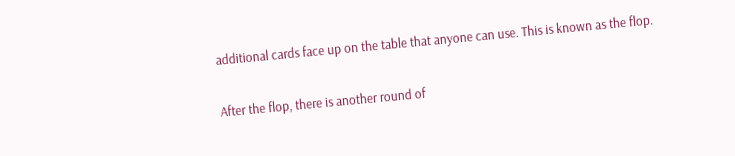additional cards face up on the table that anyone can use. This is known as the flop.

After the flop, there is another round of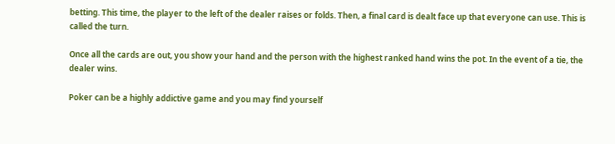betting. This time, the player to the left of the dealer raises or folds. Then, a final card is dealt face up that everyone can use. This is called the turn.

Once all the cards are out, you show your hand and the person with the highest ranked hand wins the pot. In the event of a tie, the dealer wins.

Poker can be a highly addictive game and you may find yourself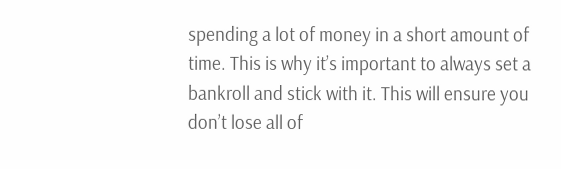spending a lot of money in a short amount of time. This is why it’s important to always set a bankroll and stick with it. This will ensure you don’t lose all of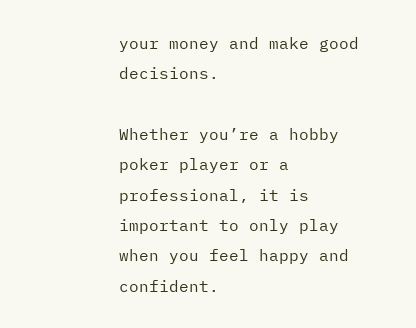your money and make good decisions.

Whether you’re a hobby poker player or a professional, it is important to only play when you feel happy and confident.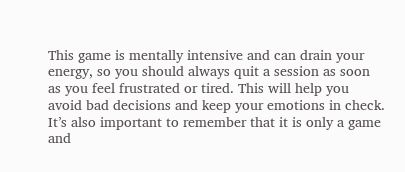This game is mentally intensive and can drain your energy, so you should always quit a session as soon as you feel frustrated or tired. This will help you avoid bad decisions and keep your emotions in check. It’s also important to remember that it is only a game and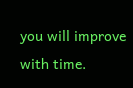you will improve with time.